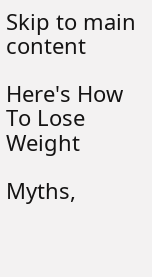Skip to main content

Here's How To Lose Weight

Myths,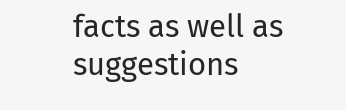facts as well as suggestions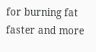for burning fat faster and more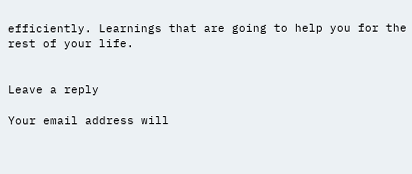efficiently. Learnings that are going to help you for the rest of your life.


Leave a reply

Your email address will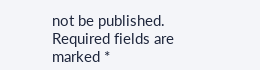not be published. Required fields are marked *